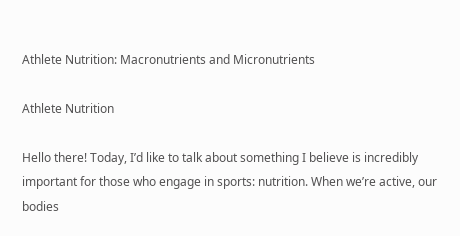Athlete Nutrition: Macronutrients and Micronutrients

Athlete Nutrition

Hello there! Today, I’d like to talk about something I believe is incredibly important for those who engage in sports: nutrition. When we’re active, our bodies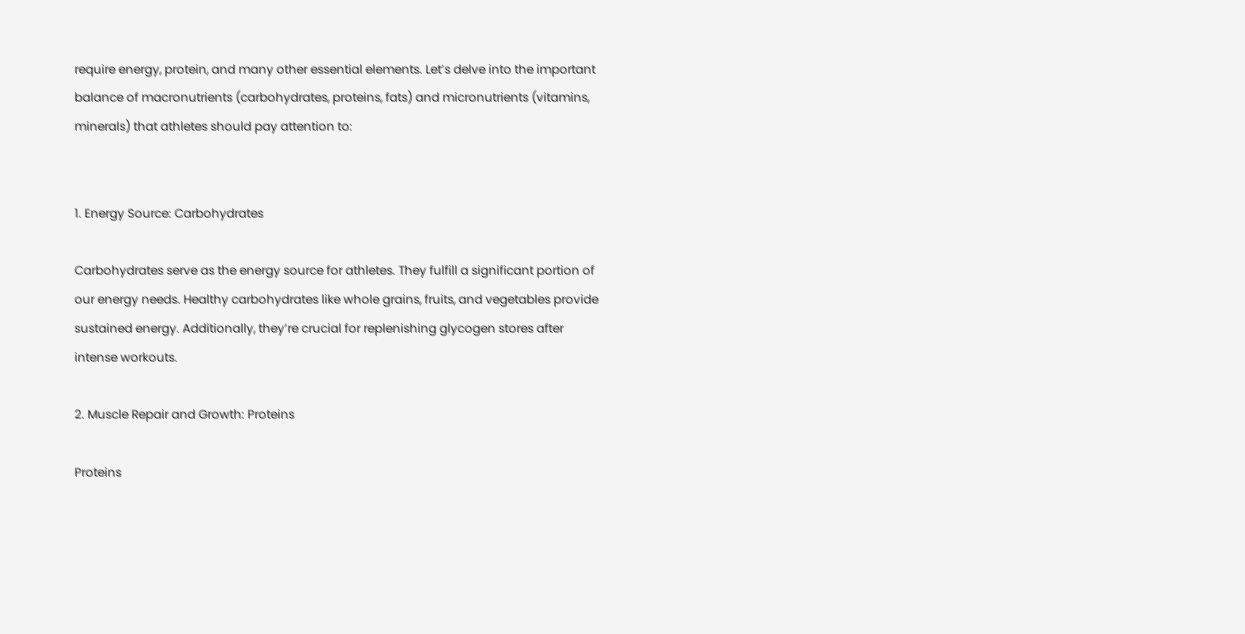require energy, protein, and many other essential elements. Let’s delve into the important balance of macronutrients (carbohydrates, proteins, fats) and micronutrients (vitamins, minerals) that athletes should pay attention to:


1. Energy Source: Carbohydrates

Carbohydrates serve as the energy source for athletes. They fulfill a significant portion of our energy needs. Healthy carbohydrates like whole grains, fruits, and vegetables provide sustained energy. Additionally, they’re crucial for replenishing glycogen stores after intense workouts.

2. Muscle Repair and Growth: Proteins

Proteins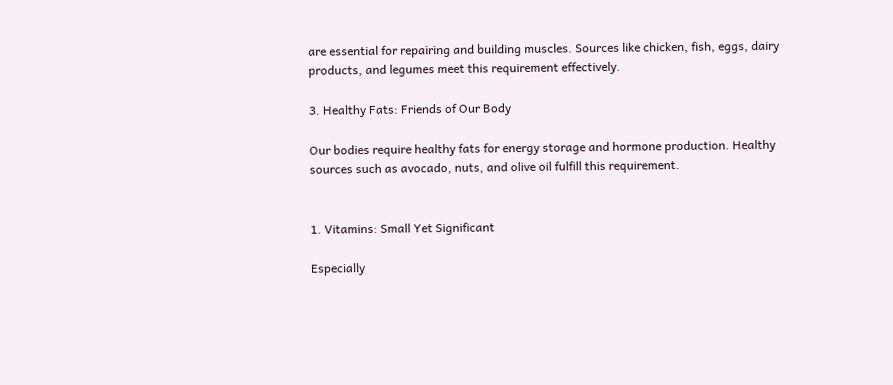are essential for repairing and building muscles. Sources like chicken, fish, eggs, dairy products, and legumes meet this requirement effectively.

3. Healthy Fats: Friends of Our Body

Our bodies require healthy fats for energy storage and hormone production. Healthy sources such as avocado, nuts, and olive oil fulfill this requirement.


1. Vitamins: Small Yet Significant

Especially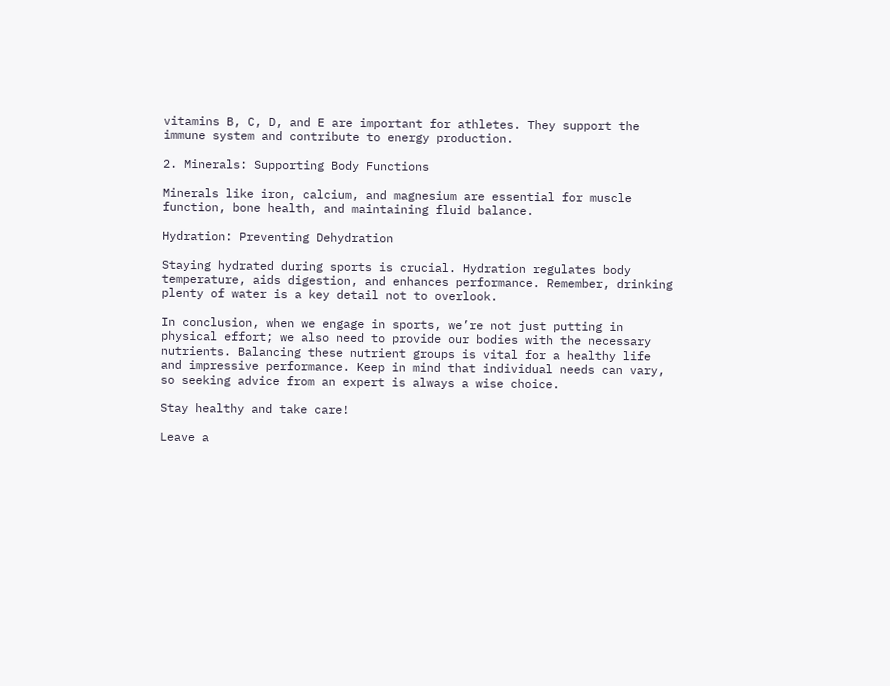vitamins B, C, D, and E are important for athletes. They support the immune system and contribute to energy production.

2. Minerals: Supporting Body Functions

Minerals like iron, calcium, and magnesium are essential for muscle function, bone health, and maintaining fluid balance.

Hydration: Preventing Dehydration

Staying hydrated during sports is crucial. Hydration regulates body temperature, aids digestion, and enhances performance. Remember, drinking plenty of water is a key detail not to overlook.

In conclusion, when we engage in sports, we’re not just putting in physical effort; we also need to provide our bodies with the necessary nutrients. Balancing these nutrient groups is vital for a healthy life and impressive performance. Keep in mind that individual needs can vary, so seeking advice from an expert is always a wise choice.

Stay healthy and take care!

Leave a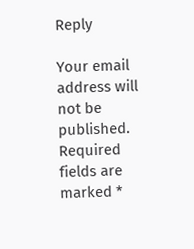Reply

Your email address will not be published. Required fields are marked *